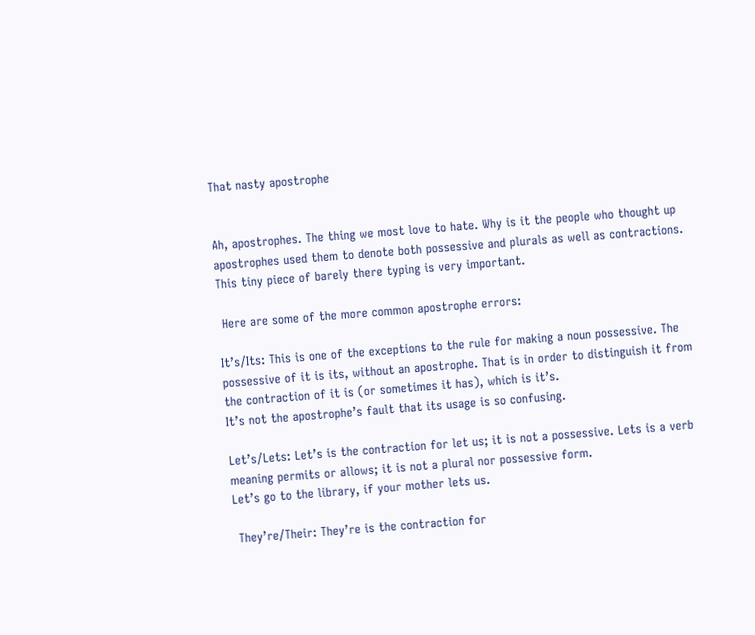That nasty apostrophe


Ah, apostrophes. The thing we most love to hate. Why is it the people who thought up apostrophes used them to denote both possessive and plurals as well as contractions. This tiny piece of barely there typing is very important.

 Here are some of the more common apostrophe errors:

It’s/Its: This is one of the exceptions to the rule for making a noun possessive. The possessive of it is its, without an apostrophe. That is in order to distinguish it from the contraction of it is (or sometimes it has), which is it’s.
It’s not the apostrophe’s fault that its usage is so confusing.

Let’s/Lets: Let’s is the contraction for let us; it is not a possessive. Lets is a verb meaning permits or allows; it is not a plural nor possessive form.
Let’s go to the library, if your mother lets us.

 They’re/Their: They’re is the contraction for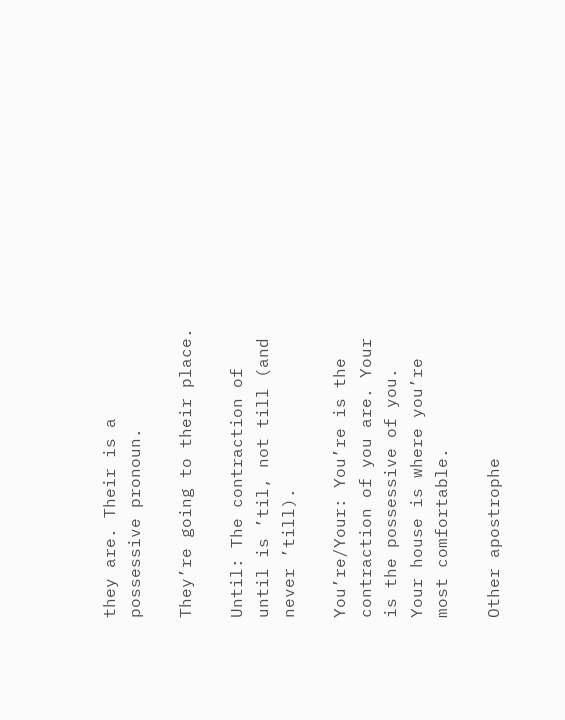they are. Their is a possessive pronoun.

They’re going to their place.

Until: The contraction of until is ’til, not till (and never ’till).

You’re/Your: You’re is the contraction of you are. Your is the possessive of you.
Your house is where you’re most comfortable.

Other apostrophe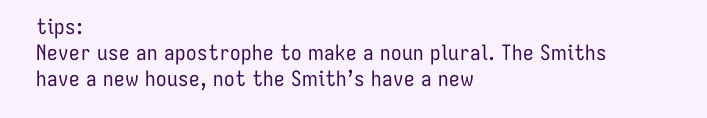tips:
Never use an apostrophe to make a noun plural. The Smiths have a new house, not the Smith’s have a new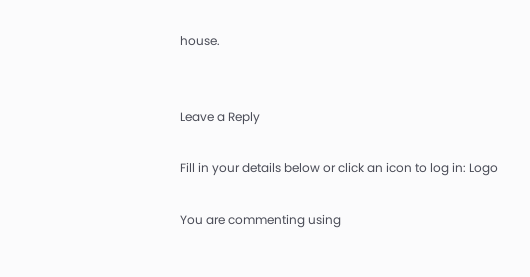house.


Leave a Reply

Fill in your details below or click an icon to log in: Logo

You are commenting using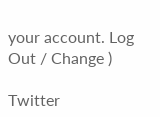your account. Log Out / Change )

Twitter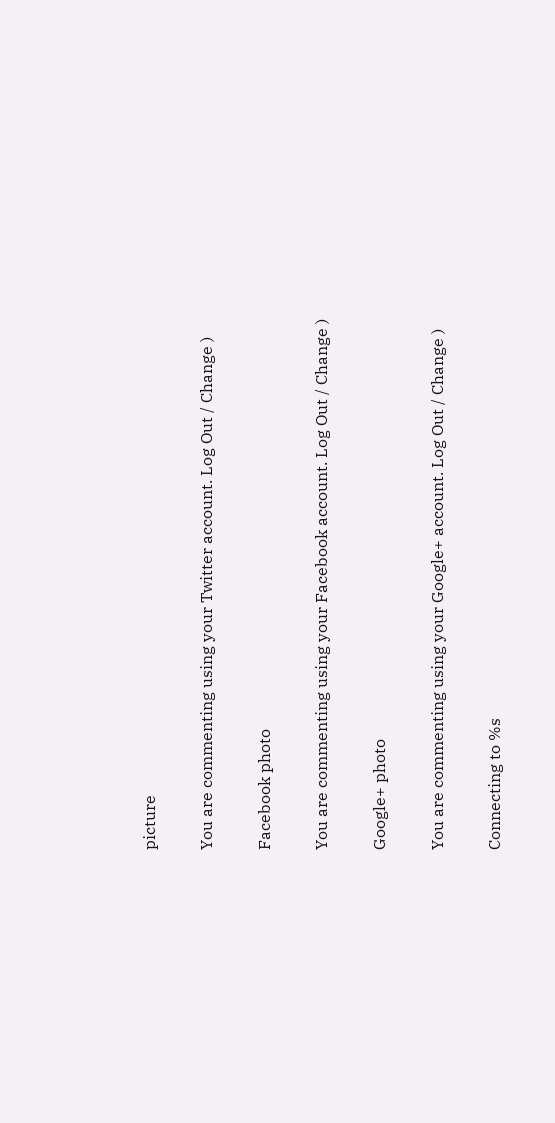picture

You are commenting using your Twitter account. Log Out / Change )

Facebook photo

You are commenting using your Facebook account. Log Out / Change )

Google+ photo

You are commenting using your Google+ account. Log Out / Change )

Connecting to %s